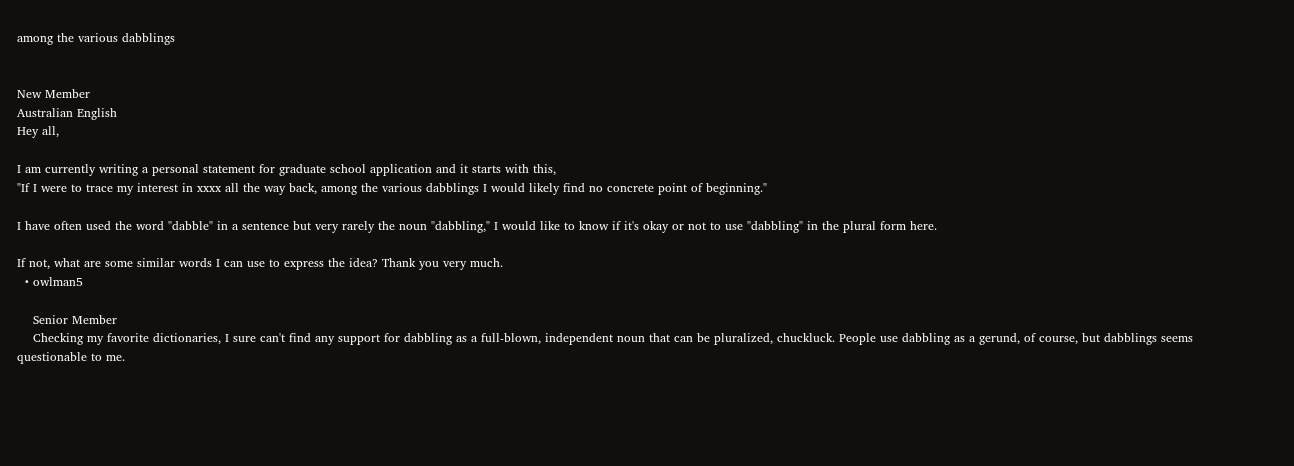among the various dabblings


New Member
Australian English
Hey all,

I am currently writing a personal statement for graduate school application and it starts with this,
"If I were to trace my interest in xxxx all the way back, among the various dabblings I would likely find no concrete point of beginning."

I have often used the word "dabble" in a sentence but very rarely the noun "dabbling," I would like to know if it's okay or not to use "dabbling" in the plural form here.

If not, what are some similar words I can use to express the idea? Thank you very much.
  • owlman5

    Senior Member
    Checking my favorite dictionaries, I sure can't find any support for dabbling as a full-blown, independent noun that can be pluralized, chuckluck. People use dabbling as a gerund, of course, but dabblings seems questionable to me.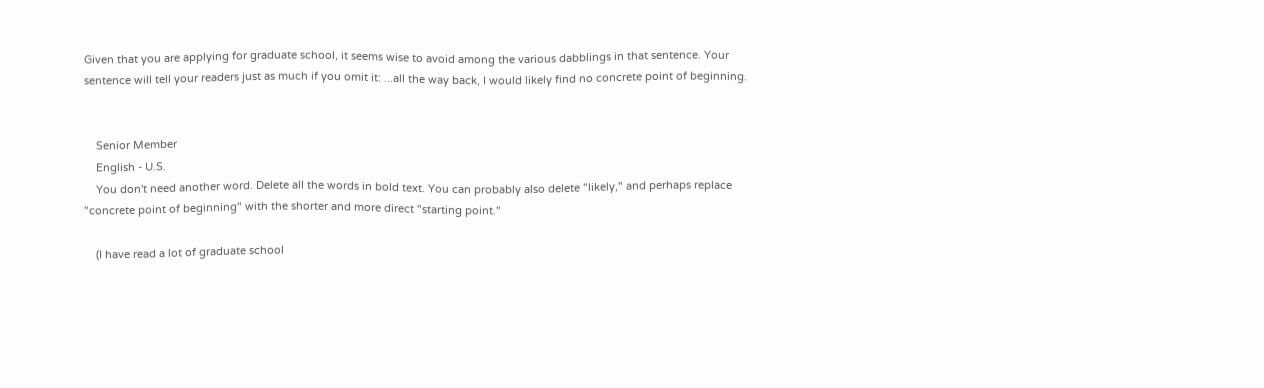Given that you are applying for graduate school, it seems wise to avoid among the various dabblings in that sentence. Your sentence will tell your readers just as much if you omit it: ...all the way back, I would likely find no concrete point of beginning.


    Senior Member
    English - U.S.
    You don't need another word. Delete all the words in bold text. You can probably also delete "likely," and perhaps replace "concrete point of beginning" with the shorter and more direct "starting point."

    (I have read a lot of graduate school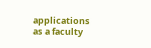applications as a faculty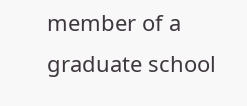member of a graduate school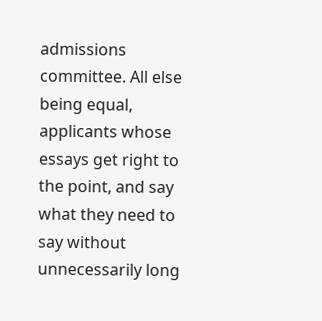admissions committee. All else being equal, applicants whose essays get right to the point, and say what they need to say without unnecessarily long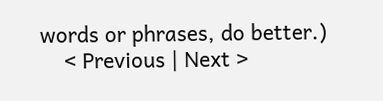words or phrases, do better.)
    < Previous | Next >